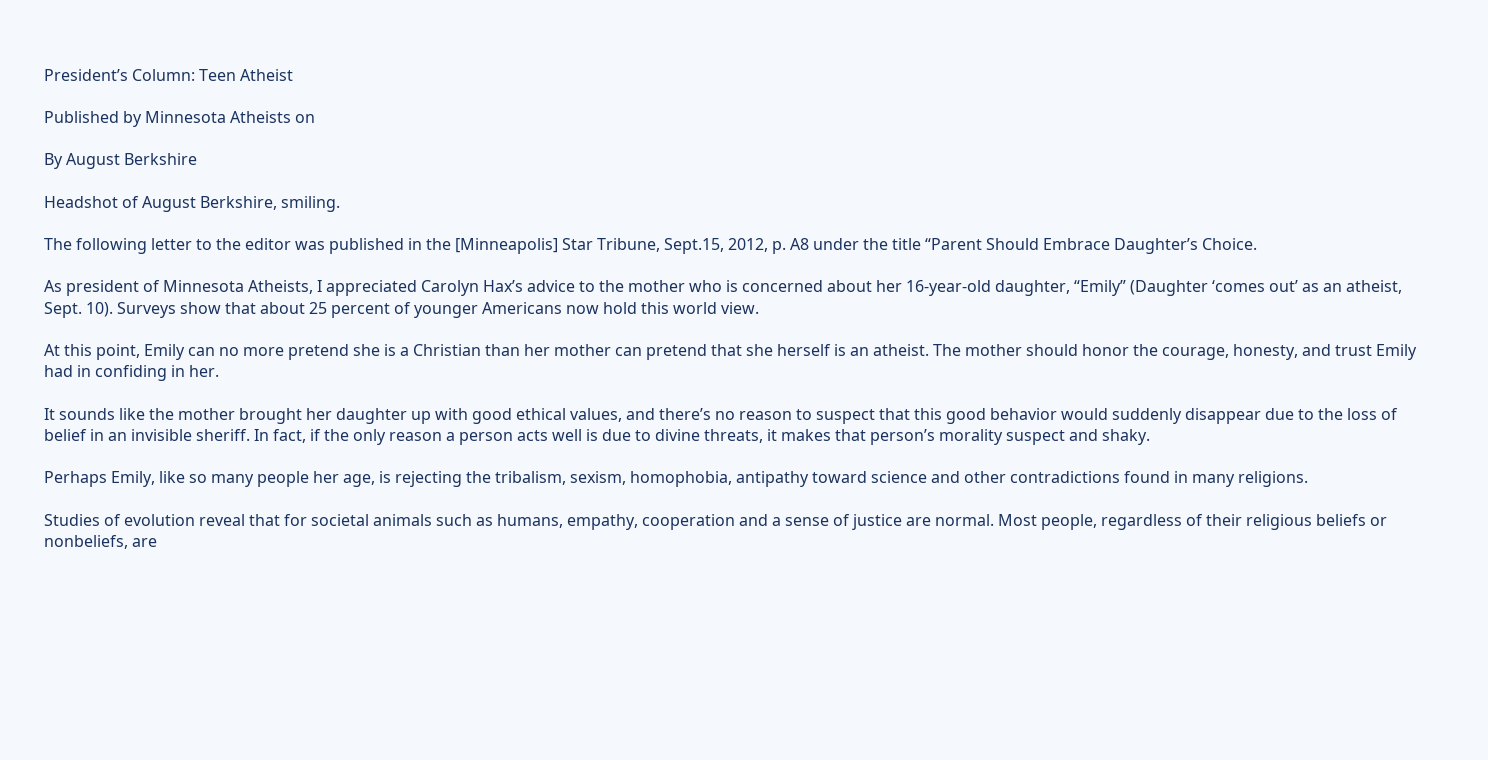President’s Column: Teen Atheist

Published by Minnesota Atheists on

By August Berkshire

Headshot of August Berkshire, smiling.

The following letter to the editor was published in the [Minneapolis] Star Tribune, Sept.15, 2012, p. A8 under the title “Parent Should Embrace Daughter’s Choice.

As president of Minnesota Atheists, I appreciated Carolyn Hax’s advice to the mother who is concerned about her 16-year-old daughter, “Emily” (Daughter ‘comes out’ as an atheist, Sept. 10). Surveys show that about 25 percent of younger Americans now hold this world view.

At this point, Emily can no more pretend she is a Christian than her mother can pretend that she herself is an atheist. The mother should honor the courage, honesty, and trust Emily had in confiding in her.

It sounds like the mother brought her daughter up with good ethical values, and there’s no reason to suspect that this good behavior would suddenly disappear due to the loss of belief in an invisible sheriff. In fact, if the only reason a person acts well is due to divine threats, it makes that person’s morality suspect and shaky.

Perhaps Emily, like so many people her age, is rejecting the tribalism, sexism, homophobia, antipathy toward science and other contradictions found in many religions.

Studies of evolution reveal that for societal animals such as humans, empathy, cooperation and a sense of justice are normal. Most people, regardless of their religious beliefs or nonbeliefs, are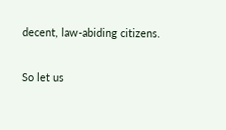decent, law-abiding citizens.

So let us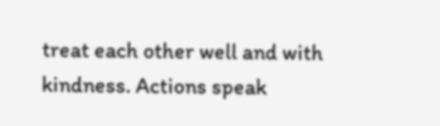treat each other well and with kindness. Actions speak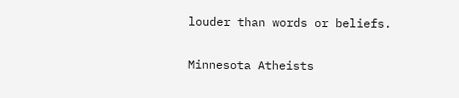louder than words or beliefs.

Minnesota Atheists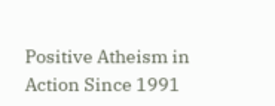Positive Atheism in Action Since 1991